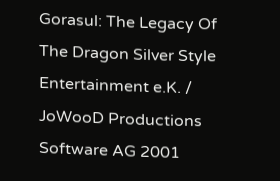Gorasul: The Legacy Of The Dragon Silver Style Entertainment e.K. / JoWooD Productions Software AG 2001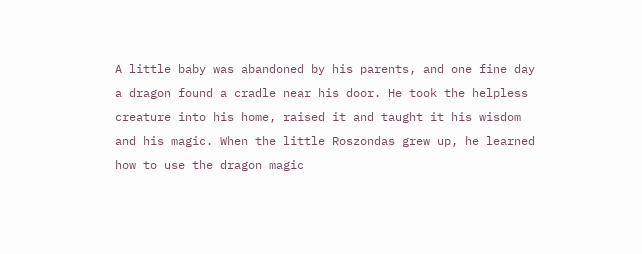A little baby was abandoned by his parents, and one fine day a dragon found a cradle near his door. He took the helpless creature into his home, raised it and taught it his wisdom and his magic. When the little Roszondas grew up, he learned how to use the dragon magic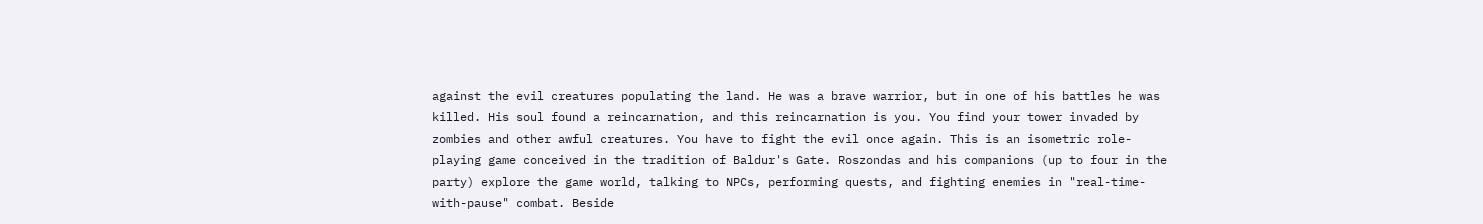against the evil creatures populating the land. He was a brave warrior, but in one of his battles he was killed. His soul found a reincarnation, and this reincarnation is you. You find your tower invaded by zombies and other awful creatures. You have to fight the evil once again. This is an isometric role-playing game conceived in the tradition of Baldur's Gate. Roszondas and his companions (up to four in the party) explore the game world, talking to NPCs, performing quests, and fighting enemies in "real-time-with-pause" combat. Beside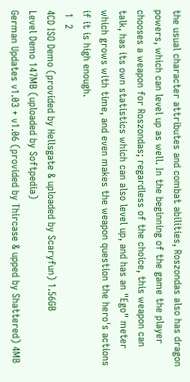the usual character attributes and combat abilities, Roszondas also has dragon powers, which can level up as well. In the beginning of the game the player chooses a weapon for Roszondas; regardless of the choice, this weapon can talk, has its own statistics which can also level up, and has an "Ego" meter which grows with time, and even makes the weapon question the hero's actions if it is high enough.
 1  2
4CD ISO Demo (provided by Hellsgate & uploaded by Scaryfun) 1.56GB
Level Demo 147MB (uploaded by Softpedia)
German Updates v1.03 + v1.06 (provided by Thircase & upped by Shattered) 4MB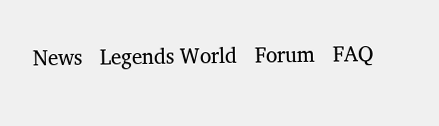News   Legends World   Forum   FAQ